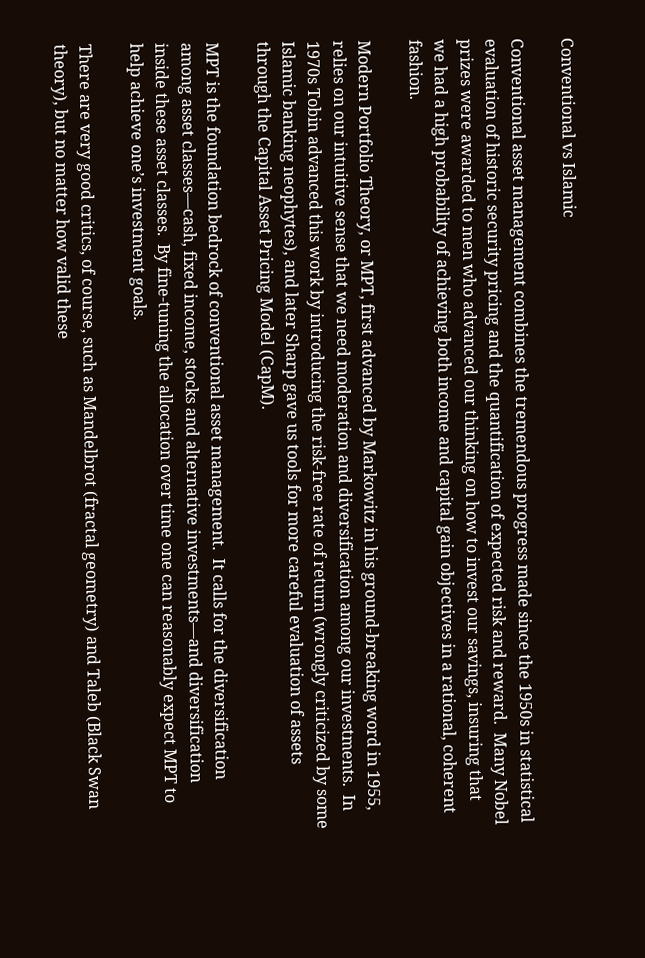Conventional vs Islamic

Conventional asset management combines the tremendous progress made since the 1950s in statistical evaluation of historic security pricing and the quantification of expected risk and reward.  Many Nobel prizes were awarded to men who advanced our thinking on how to invest our savings, insuring that we had a high probability of achieving both income and capital gain objectives in a rational, coherent fashion.

Modern Portfolio Theory, or MPT, first advanced by Markowitz in his ground-breaking word in 1955, relies on our intuitive sense that we need moderation and diversification among our investments.  In 1970s Tobin advanced this work by introducing the risk-free rate of return (wrongly criticized by some Islamic banking neophytes), and later Sharp gave us tools for more careful evaluation of assets through the Capital Asset Pricing Model (CapM).

MPT is the foundation bedrock of conventional asset management.  It calls for the diversification among asset classes—cash, fixed income, stocks and alternative investments—and diversification inside these asset classes.  By fine-tuning the allocation over time one can reasonably expect MPT to help achieve one’s investment goals.

There are very good critics, of course, such as Mandelbrot (fractal geometry) and Taleb (Black Swan theory), but no matter how valid these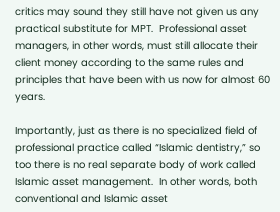critics may sound they still have not given us any practical substitute for MPT.  Professional asset managers, in other words, must still allocate their client money according to the same rules and principles that have been with us now for almost 60 years.

Importantly, just as there is no specialized field of professional practice called “Islamic dentistry,” so too there is no real separate body of work called Islamic asset management.  In other words, both conventional and Islamic asset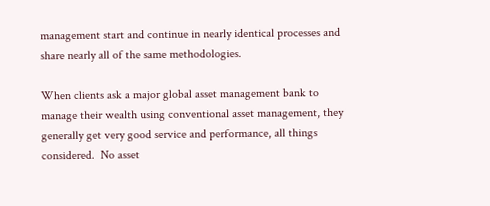management start and continue in nearly identical processes and share nearly all of the same methodologies.

When clients ask a major global asset management bank to manage their wealth using conventional asset management, they generally get very good service and performance, all things considered.  No asset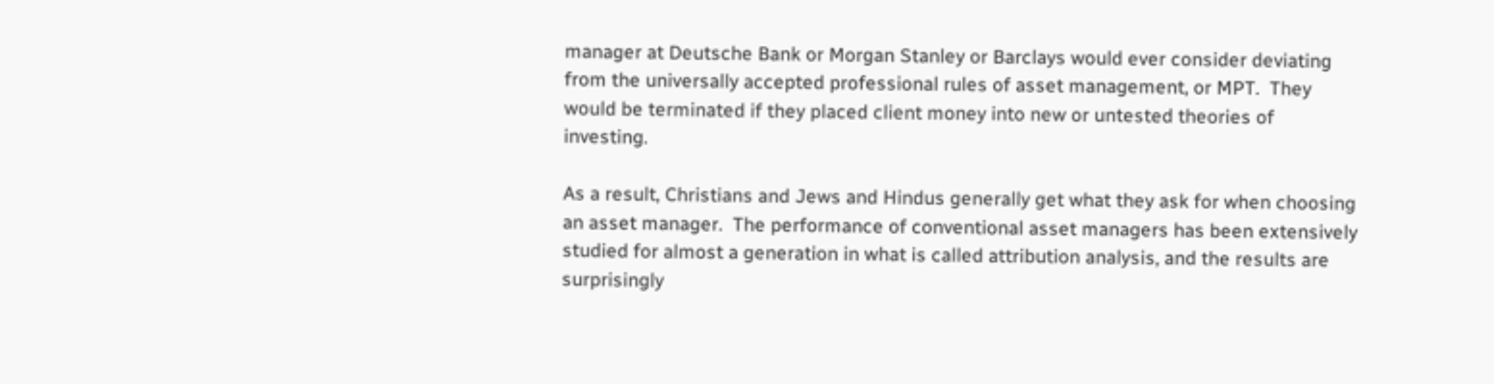manager at Deutsche Bank or Morgan Stanley or Barclays would ever consider deviating from the universally accepted professional rules of asset management, or MPT.  They would be terminated if they placed client money into new or untested theories of investing.

As a result, Christians and Jews and Hindus generally get what they ask for when choosing an asset manager.  The performance of conventional asset managers has been extensively studied for almost a generation in what is called attribution analysis, and the results are surprisingly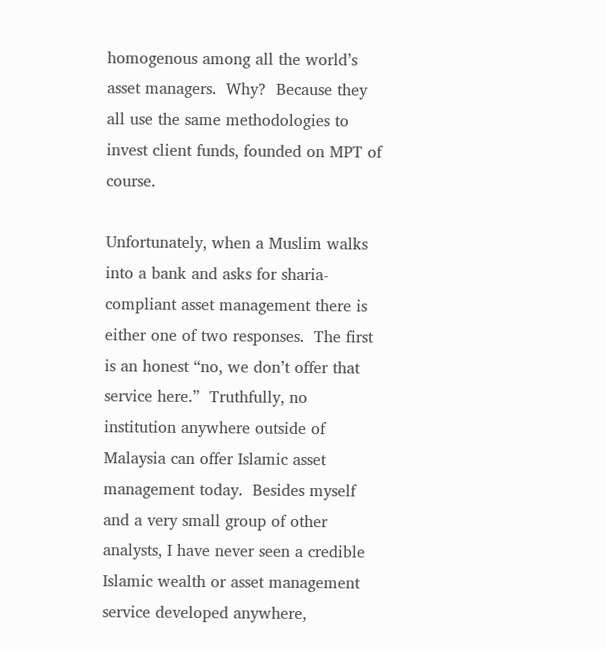homogenous among all the world’s asset managers.  Why?  Because they all use the same methodologies to invest client funds, founded on MPT of course.

Unfortunately, when a Muslim walks into a bank and asks for sharia-compliant asset management there is either one of two responses.  The first is an honest “no, we don’t offer that service here.”  Truthfully, no institution anywhere outside of Malaysia can offer Islamic asset management today.  Besides myself and a very small group of other analysts, I have never seen a credible Islamic wealth or asset management service developed anywhere,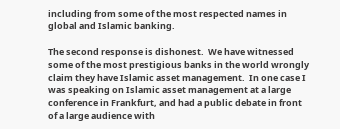including from some of the most respected names in global and Islamic banking.

The second response is dishonest.  We have witnessed some of the most prestigious banks in the world wrongly claim they have Islamic asset management.  In one case I was speaking on Islamic asset management at a large conference in Frankfurt, and had a public debate in front of a large audience with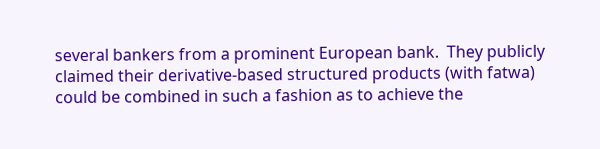several bankers from a prominent European bank.  They publicly claimed their derivative-based structured products (with fatwa) could be combined in such a fashion as to achieve the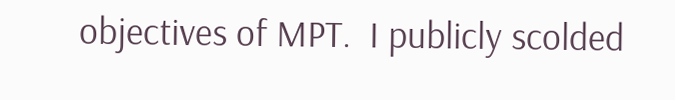objectives of MPT.  I publicly scolded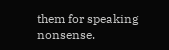them for speaking nonsense.